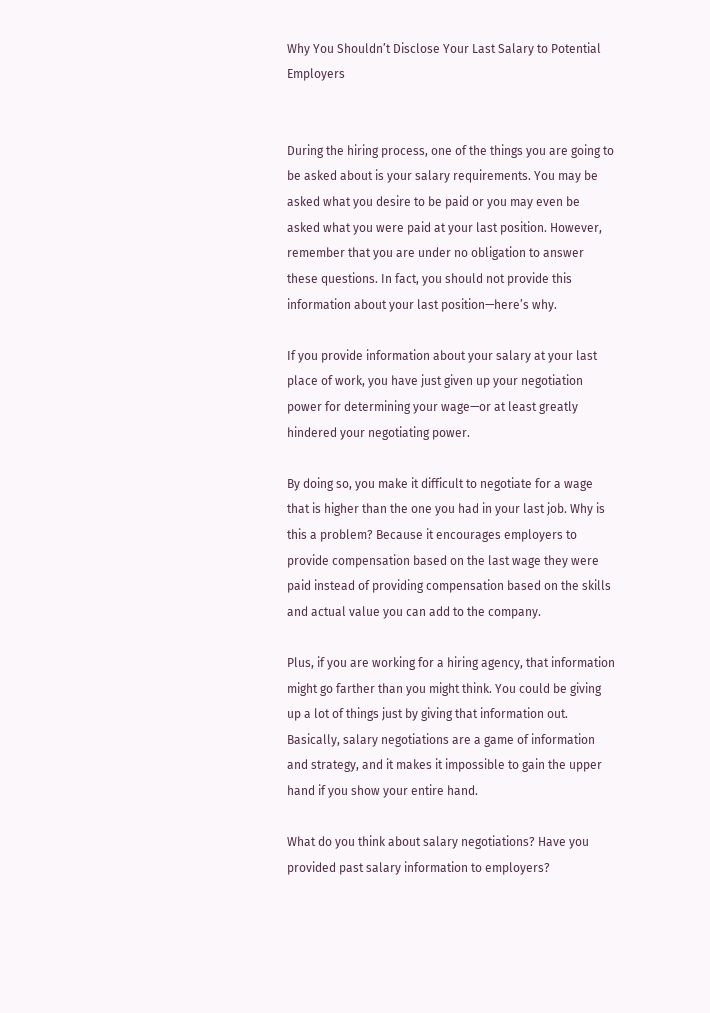Why You Shouldn’t Disclose Your Last Salary to Potential Employers


During the hiring process, one of the things you are going to be asked about is your salary requirements. You may be asked what you desire to be paid or you may even be asked what you were paid at your last position. However, remember that you are under no obligation to answer these questions. In fact, you should not provide this information about your last position—here’s why.

If you provide information about your salary at your last place of work, you have just given up your negotiation power for determining your wage—or at least greatly hindered your negotiating power.

By doing so, you make it difficult to negotiate for a wage that is higher than the one you had in your last job. Why is this a problem? Because it encourages employers to provide compensation based on the last wage they were paid instead of providing compensation based on the skills and actual value you can add to the company.

Plus, if you are working for a hiring agency, that information might go farther than you might think. You could be giving up a lot of things just by giving that information out. Basically, salary negotiations are a game of information and strategy, and it makes it impossible to gain the upper hand if you show your entire hand.

What do you think about salary negotiations? Have you provided past salary information to employers?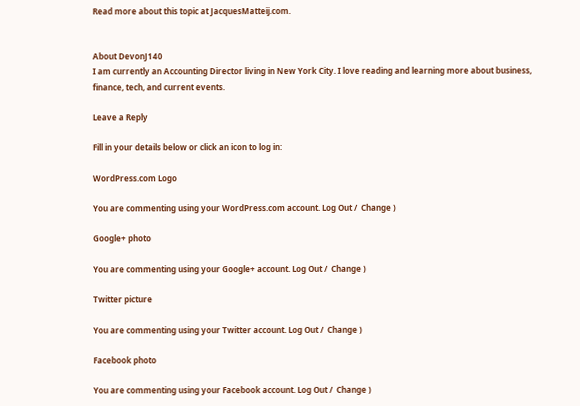Read more about this topic at JacquesMatteij.com.


About DevonJ140
I am currently an Accounting Director living in New York City. I love reading and learning more about business, finance, tech, and current events.

Leave a Reply

Fill in your details below or click an icon to log in:

WordPress.com Logo

You are commenting using your WordPress.com account. Log Out /  Change )

Google+ photo

You are commenting using your Google+ account. Log Out /  Change )

Twitter picture

You are commenting using your Twitter account. Log Out /  Change )

Facebook photo

You are commenting using your Facebook account. Log Out /  Change )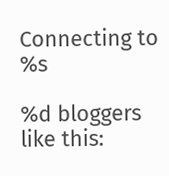Connecting to %s

%d bloggers like this: